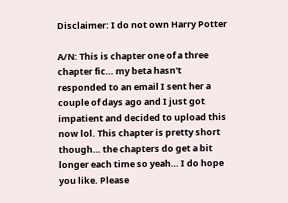Disclaimer: I do not own Harry Potter

A/N: This is chapter one of a three chapter fic… my beta hasn't responded to an email I sent her a couple of days ago and I just got impatient and decided to upload this now lol. This chapter is pretty short though… the chapters do get a bit longer each time so yeah… I do hope you like. Please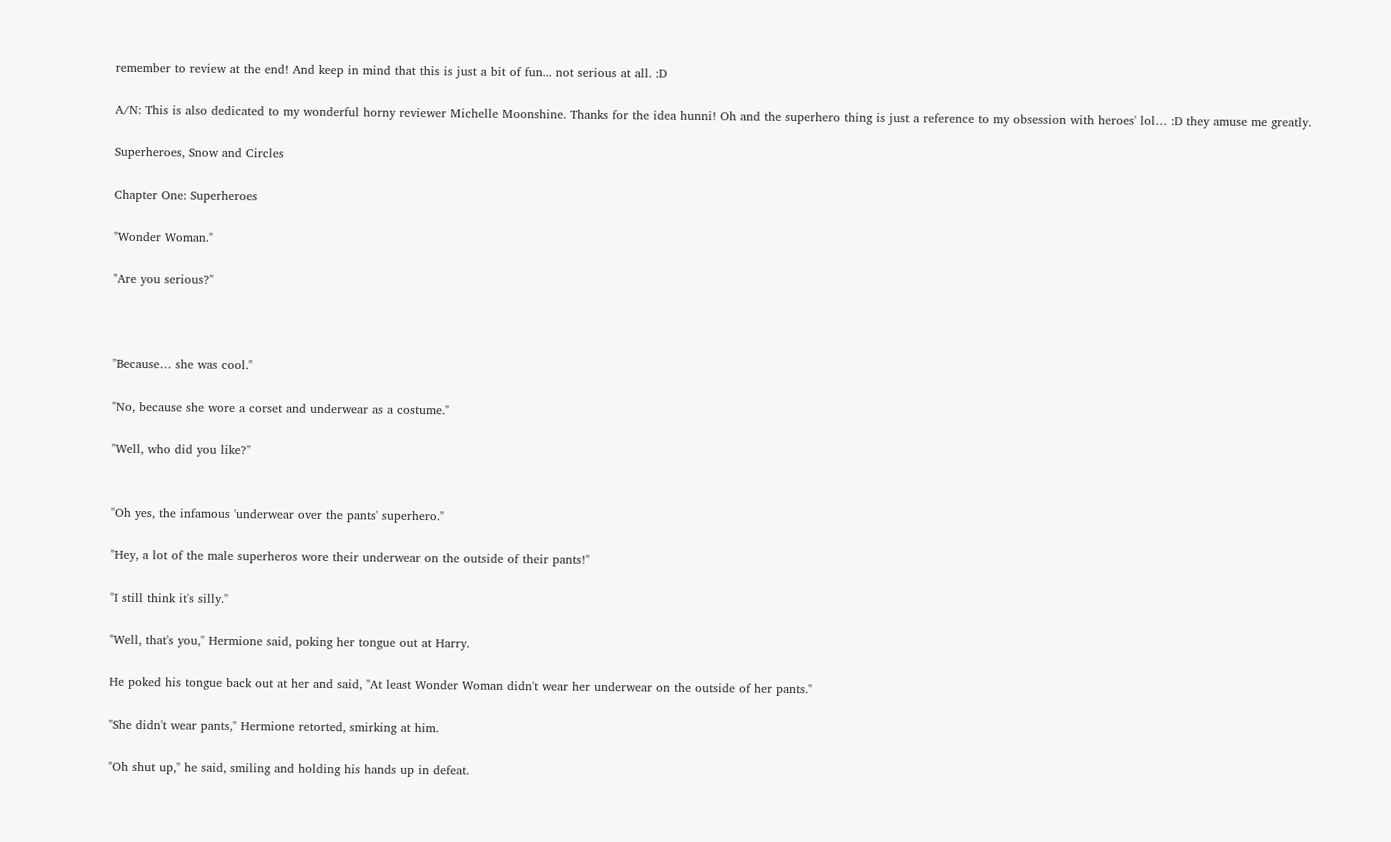remember to review at the end! And keep in mind that this is just a bit of fun... not serious at all. :D

A/N: This is also dedicated to my wonderful horny reviewer Michelle Moonshine. Thanks for the idea hunni! Oh and the superhero thing is just a reference to my obsession with heroes' lol… :D they amuse me greatly.

Superheroes, Snow and Circles

Chapter One: Superheroes

"Wonder Woman."

"Are you serious?"



"Because… she was cool."

"No, because she wore a corset and underwear as a costume."

"Well, who did you like?"


"Oh yes, the infamous 'underwear over the pants' superhero."

"Hey, a lot of the male superheros wore their underwear on the outside of their pants!"

"I still think it's silly."

"Well, that's you," Hermione said, poking her tongue out at Harry.

He poked his tongue back out at her and said, "At least Wonder Woman didn't wear her underwear on the outside of her pants."

"She didn't wear pants," Hermione retorted, smirking at him.

"Oh shut up," he said, smiling and holding his hands up in defeat.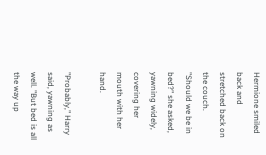Hermione smiled back and stretched back on the couch. "Should we be in bed?" she asked, yawning widely, covering her mouth with her hand.

"Probably," Harry said, yawning as well. "But bed is all the way up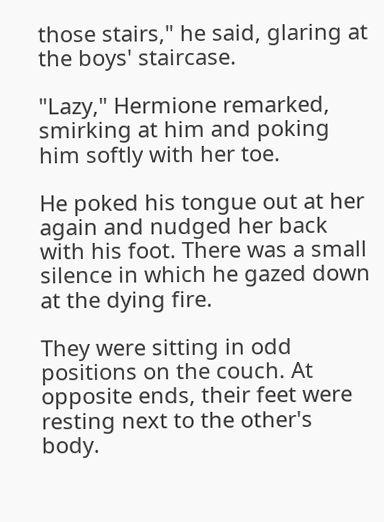those stairs," he said, glaring at the boys' staircase.

"Lazy," Hermione remarked, smirking at him and poking him softly with her toe.

He poked his tongue out at her again and nudged her back with his foot. There was a small silence in which he gazed down at the dying fire.

They were sitting in odd positions on the couch. At opposite ends, their feet were resting next to the other's body.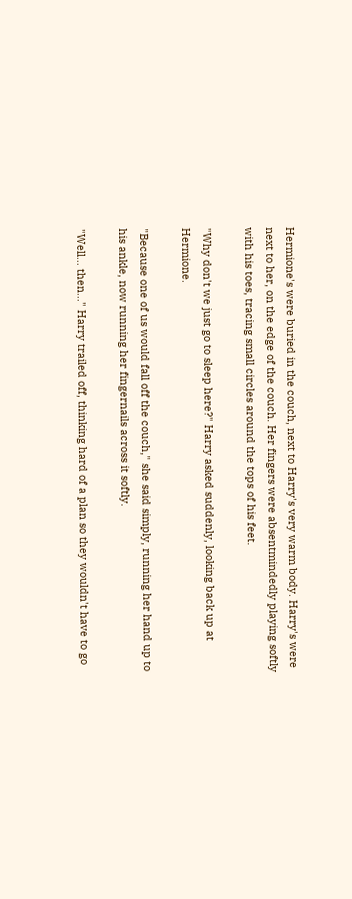Hermione's were buried in the couch, next to Harry's very warm body. Harry's were next to her, on the edge of the couch. Her fingers were absentmindedly playing softly with his toes, tracing small circles around the tops of his feet.

"Why don't we just go to sleep here?" Harry asked suddenly, looking back up at Hermione.

"Because one of us would fall off the couch," she said simply, running her hand up to his ankle, now running her fingernails across it softly.

"Well… then…" Harry trailed off, thinking hard of a plan so they wouldn't have to go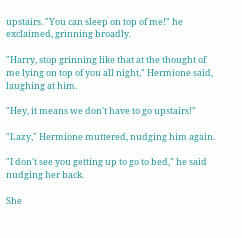upstairs. "You can sleep on top of me!" he exclaimed, grinning broadly.

"Harry, stop grinning like that at the thought of me lying on top of you all night," Hermione said, laughing at him.

"Hey, it means we don't have to go upstairs!"

"Lazy," Hermione muttered, nudging him again.

"I don't see you getting up to go to bed," he said nudging her back.

She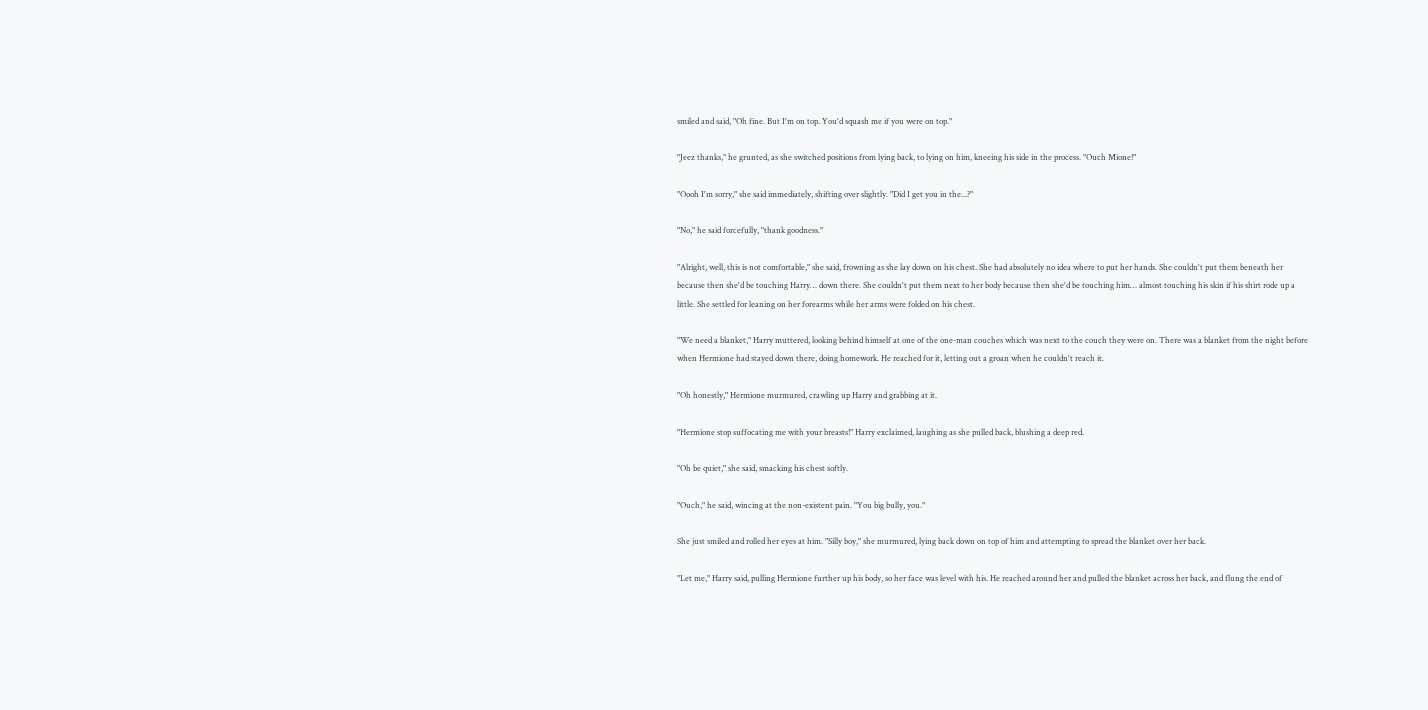smiled and said, "Oh fine. But I'm on top. You'd squash me if you were on top."

"Jeez thanks," he grunted, as she switched positions from lying back, to lying on him, kneeing his side in the process. "Ouch Mione!"

"Oooh I'm sorry," she said immediately, shifting over slightly. "Did I get you in the...?"

"No," he said forcefully, "thank goodness."

"Alright, well, this is not comfortable," she said, frowning as she lay down on his chest. She had absolutely no idea where to put her hands. She couldn't put them beneath her because then she'd be touching Harry… down there. She couldn't put them next to her body because then she'd be touching him… almost touching his skin if his shirt rode up a little. She settled for leaning on her forearms while her arms were folded on his chest.

"We need a blanket," Harry muttered, looking behind himself at one of the one-man couches which was next to the couch they were on. There was a blanket from the night before when Hermione had stayed down there, doing homework. He reached for it, letting out a groan when he couldn't reach it.

"Oh honestly," Hermione murmured, crawling up Harry and grabbing at it.

"Hermione stop suffocating me with your breasts!" Harry exclaimed, laughing as she pulled back, blushing a deep red.

"Oh be quiet," she said, smacking his chest softly.

"Ouch," he said, wincing at the non-existent pain. "You big bully, you."

She just smiled and rolled her eyes at him. "Silly boy," she murmured, lying back down on top of him and attempting to spread the blanket over her back.

"Let me," Harry said, pulling Hermione further up his body, so her face was level with his. He reached around her and pulled the blanket across her back, and flung the end of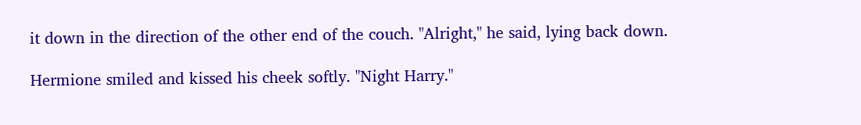it down in the direction of the other end of the couch. "Alright," he said, lying back down.

Hermione smiled and kissed his cheek softly. "Night Harry."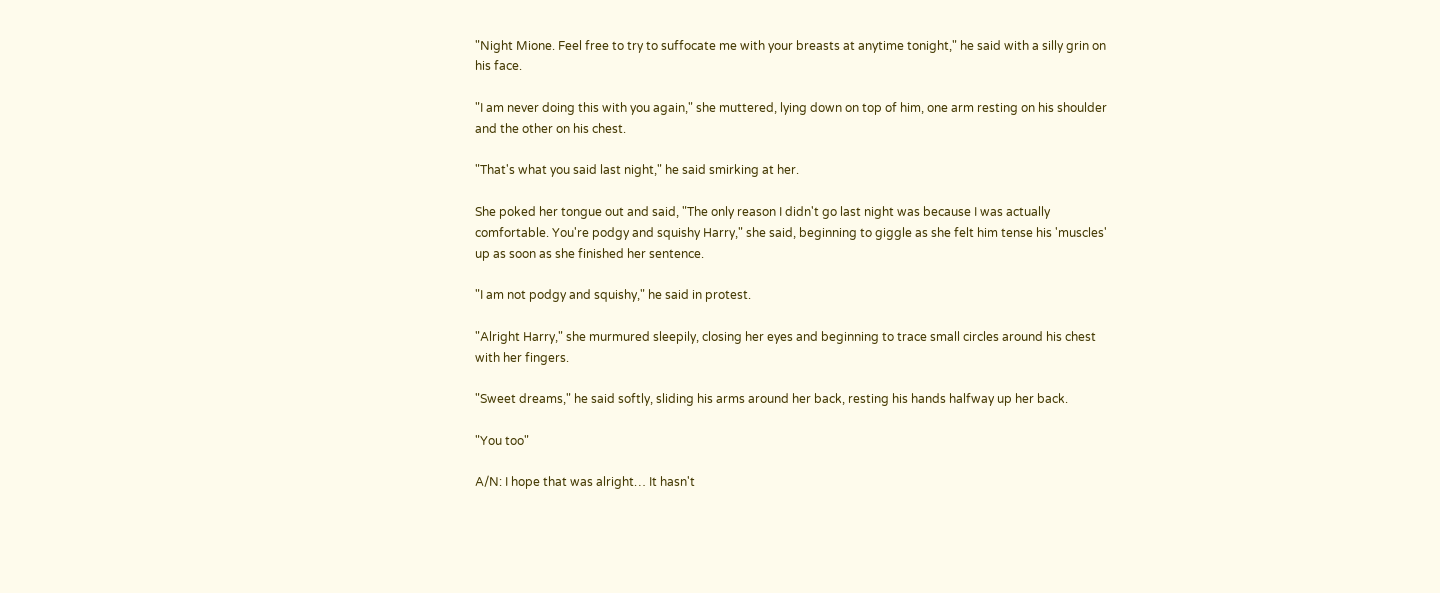"Night Mione. Feel free to try to suffocate me with your breasts at anytime tonight," he said with a silly grin on his face.

"I am never doing this with you again," she muttered, lying down on top of him, one arm resting on his shoulder and the other on his chest.

"That's what you said last night," he said smirking at her.

She poked her tongue out and said, "The only reason I didn't go last night was because I was actually comfortable. You're podgy and squishy Harry," she said, beginning to giggle as she felt him tense his 'muscles' up as soon as she finished her sentence.

"I am not podgy and squishy," he said in protest.

"Alright Harry," she murmured sleepily, closing her eyes and beginning to trace small circles around his chest with her fingers.

"Sweet dreams," he said softly, sliding his arms around her back, resting his hands halfway up her back.

"You too"

A/N: I hope that was alright… It hasn't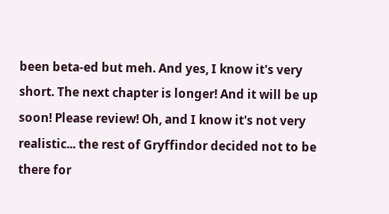been beta-ed but meh. And yes, I know it's very short. The next chapter is longer! And it will be up soon! Please review! Oh, and I know it's not very realistic... the rest of Gryffindor decided not to be there for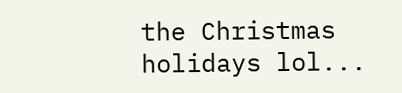the Christmas holidays lol...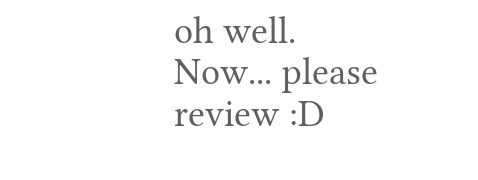oh well. Now... please review :D